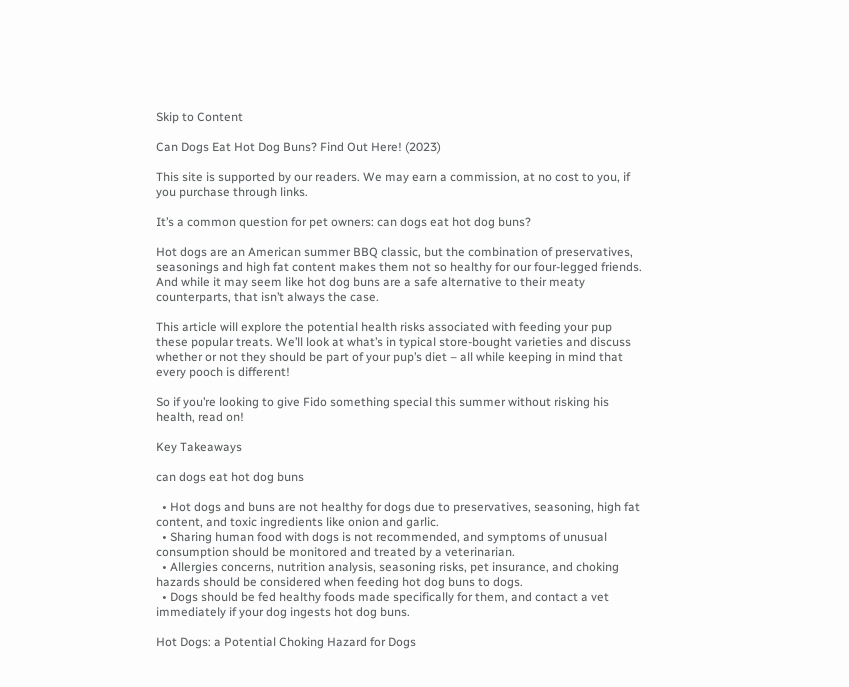Skip to Content

Can Dogs Eat Hot Dog Buns? Find Out Here! (2023)

This site is supported by our readers. We may earn a commission, at no cost to you, if you purchase through links.

It’s a common question for pet owners: can dogs eat hot dog buns?

Hot dogs are an American summer BBQ classic, but the combination of preservatives, seasonings and high fat content makes them not so healthy for our four-legged friends. And while it may seem like hot dog buns are a safe alternative to their meaty counterparts, that isn’t always the case.

This article will explore the potential health risks associated with feeding your pup these popular treats. We’ll look at what’s in typical store-bought varieties and discuss whether or not they should be part of your pup’s diet – all while keeping in mind that every pooch is different!

So if you’re looking to give Fido something special this summer without risking his health, read on!

Key Takeaways

can dogs eat hot dog buns

  • Hot dogs and buns are not healthy for dogs due to preservatives, seasoning, high fat content, and toxic ingredients like onion and garlic.
  • Sharing human food with dogs is not recommended, and symptoms of unusual consumption should be monitored and treated by a veterinarian.
  • Allergies concerns, nutrition analysis, seasoning risks, pet insurance, and choking hazards should be considered when feeding hot dog buns to dogs.
  • Dogs should be fed healthy foods made specifically for them, and contact a vet immediately if your dog ingests hot dog buns.

Hot Dogs: a Potential Choking Hazard for Dogs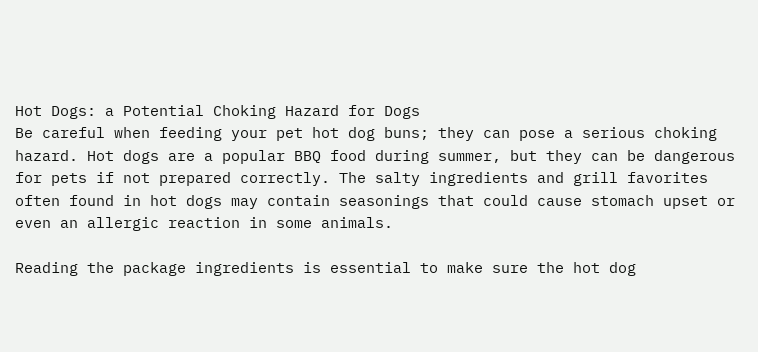Hot Dogs: a Potential Choking Hazard for Dogs
Be careful when feeding your pet hot dog buns; they can pose a serious choking hazard. Hot dogs are a popular BBQ food during summer, but they can be dangerous for pets if not prepared correctly. The salty ingredients and grill favorites often found in hot dogs may contain seasonings that could cause stomach upset or even an allergic reaction in some animals.

Reading the package ingredients is essential to make sure the hot dog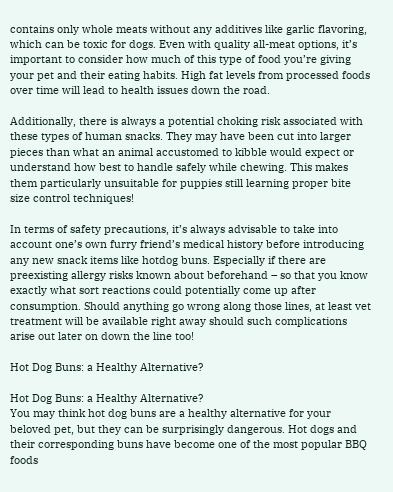contains only whole meats without any additives like garlic flavoring, which can be toxic for dogs. Even with quality all-meat options, it’s important to consider how much of this type of food you’re giving your pet and their eating habits. High fat levels from processed foods over time will lead to health issues down the road.

Additionally, there is always a potential choking risk associated with these types of human snacks. They may have been cut into larger pieces than what an animal accustomed to kibble would expect or understand how best to handle safely while chewing. This makes them particularly unsuitable for puppies still learning proper bite size control techniques!

In terms of safety precautions, it’s always advisable to take into account one’s own furry friend’s medical history before introducing any new snack items like hotdog buns. Especially if there are preexisting allergy risks known about beforehand – so that you know exactly what sort reactions could potentially come up after consumption. Should anything go wrong along those lines, at least vet treatment will be available right away should such complications arise out later on down the line too!

Hot Dog Buns: a Healthy Alternative?

Hot Dog Buns: a Healthy Alternative?
You may think hot dog buns are a healthy alternative for your beloved pet, but they can be surprisingly dangerous. Hot dogs and their corresponding buns have become one of the most popular BBQ foods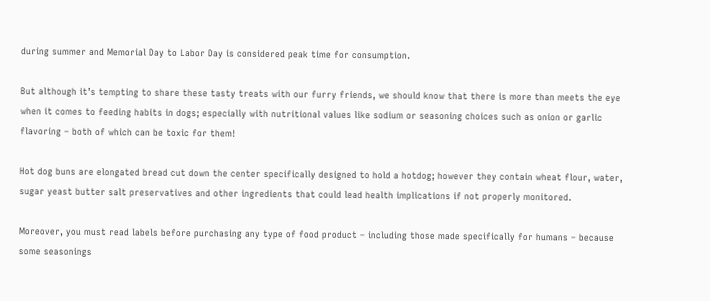during summer and Memorial Day to Labor Day is considered peak time for consumption.

But although it’s tempting to share these tasty treats with our furry friends, we should know that there is more than meets the eye when it comes to feeding habits in dogs; especially with nutritional values like sodium or seasoning choices such as onion or garlic flavoring – both of which can be toxic for them!

Hot dog buns are elongated bread cut down the center specifically designed to hold a hotdog; however they contain wheat flour, water, sugar yeast butter salt preservatives and other ingredients that could lead health implications if not properly monitored.

Moreover, you must read labels before purchasing any type of food product – including those made specifically for humans – because some seasonings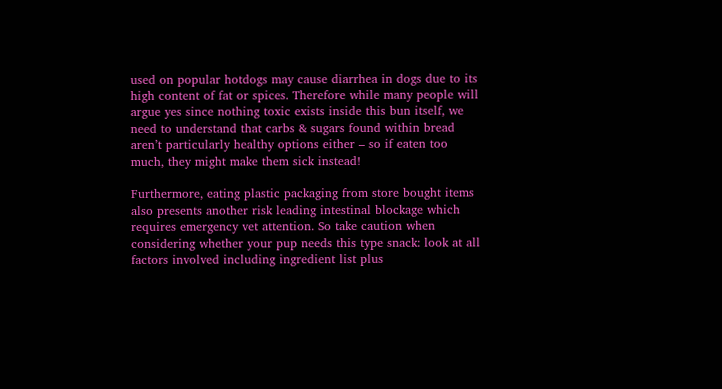used on popular hotdogs may cause diarrhea in dogs due to its high content of fat or spices. Therefore while many people will argue yes since nothing toxic exists inside this bun itself, we need to understand that carbs & sugars found within bread aren’t particularly healthy options either – so if eaten too much, they might make them sick instead!

Furthermore, eating plastic packaging from store bought items also presents another risk leading intestinal blockage which requires emergency vet attention. So take caution when considering whether your pup needs this type snack: look at all factors involved including ingredient list plus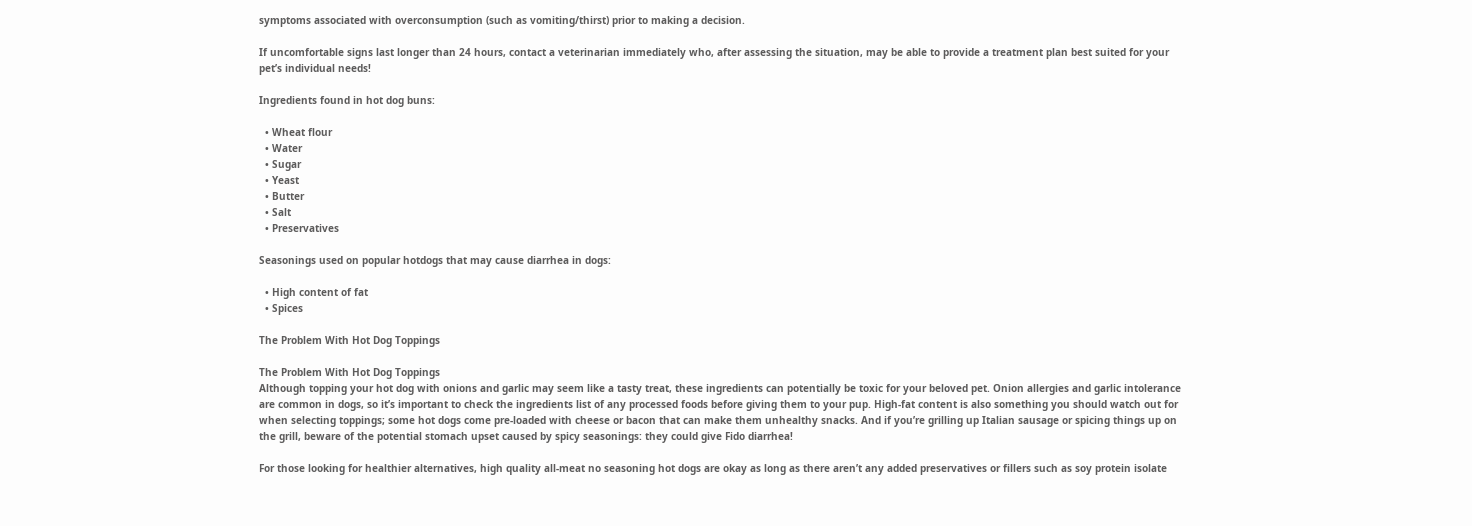symptoms associated with overconsumption (such as vomiting/thirst) prior to making a decision.

If uncomfortable signs last longer than 24 hours, contact a veterinarian immediately who, after assessing the situation, may be able to provide a treatment plan best suited for your pet’s individual needs!

Ingredients found in hot dog buns:

  • Wheat flour
  • Water
  • Sugar
  • Yeast
  • Butter
  • Salt
  • Preservatives

Seasonings used on popular hotdogs that may cause diarrhea in dogs:

  • High content of fat
  • Spices

The Problem With Hot Dog Toppings

The Problem With Hot Dog Toppings
Although topping your hot dog with onions and garlic may seem like a tasty treat, these ingredients can potentially be toxic for your beloved pet. Onion allergies and garlic intolerance are common in dogs, so it’s important to check the ingredients list of any processed foods before giving them to your pup. High-fat content is also something you should watch out for when selecting toppings; some hot dogs come pre-loaded with cheese or bacon that can make them unhealthy snacks. And if you’re grilling up Italian sausage or spicing things up on the grill, beware of the potential stomach upset caused by spicy seasonings: they could give Fido diarrhea!

For those looking for healthier alternatives, high quality all-meat no seasoning hot dogs are okay as long as there aren’t any added preservatives or fillers such as soy protein isolate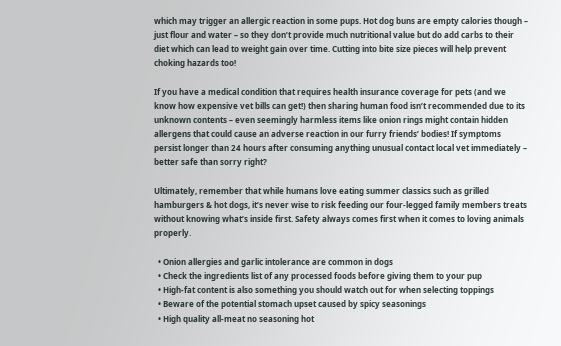which may trigger an allergic reaction in some pups. Hot dog buns are empty calories though – just flour and water – so they don’t provide much nutritional value but do add carbs to their diet which can lead to weight gain over time. Cutting into bite size pieces will help prevent choking hazards too!

If you have a medical condition that requires health insurance coverage for pets (and we know how expensive vet bills can get!) then sharing human food isn’t recommended due to its unknown contents – even seemingly harmless items like onion rings might contain hidden allergens that could cause an adverse reaction in our furry friends’ bodies! If symptoms persist longer than 24 hours after consuming anything unusual contact local vet immediately – better safe than sorry right?

Ultimately, remember that while humans love eating summer classics such as grilled hamburgers & hot dogs, it’s never wise to risk feeding our four-legged family members treats without knowing what’s inside first. Safety always comes first when it comes to loving animals properly.

  • Onion allergies and garlic intolerance are common in dogs
  • Check the ingredients list of any processed foods before giving them to your pup
  • High-fat content is also something you should watch out for when selecting toppings
  • Beware of the potential stomach upset caused by spicy seasonings
  • High quality all-meat no seasoning hot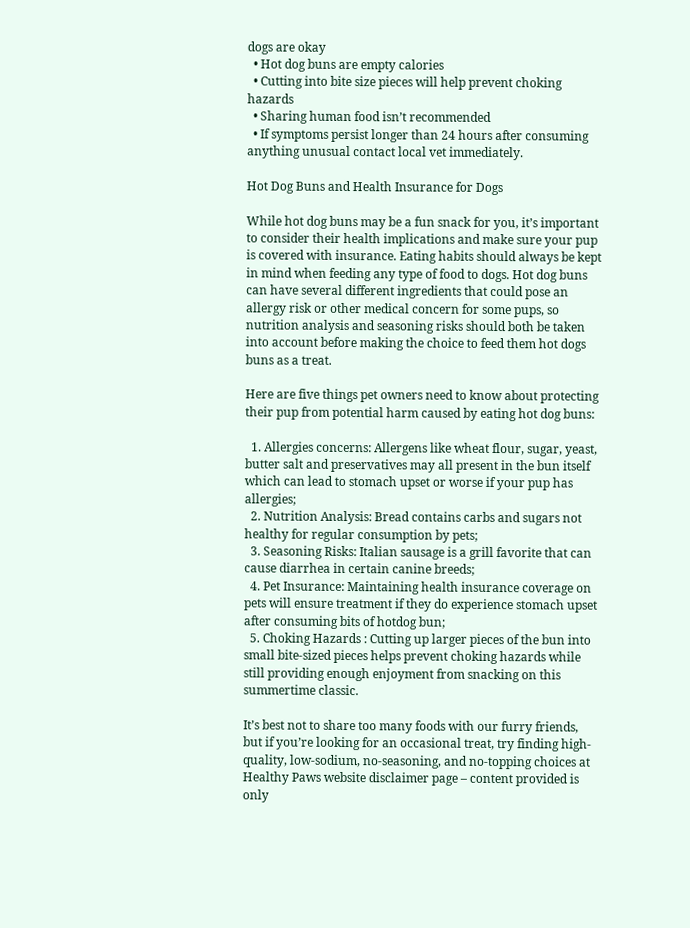dogs are okay
  • Hot dog buns are empty calories
  • Cutting into bite size pieces will help prevent choking hazards
  • Sharing human food isn’t recommended
  • If symptoms persist longer than 24 hours after consuming anything unusual contact local vet immediately.

Hot Dog Buns and Health Insurance for Dogs

While hot dog buns may be a fun snack for you, it’s important to consider their health implications and make sure your pup is covered with insurance. Eating habits should always be kept in mind when feeding any type of food to dogs. Hot dog buns can have several different ingredients that could pose an allergy risk or other medical concern for some pups, so nutrition analysis and seasoning risks should both be taken into account before making the choice to feed them hot dogs buns as a treat.

Here are five things pet owners need to know about protecting their pup from potential harm caused by eating hot dog buns:

  1. Allergies concerns: Allergens like wheat flour, sugar, yeast, butter salt and preservatives may all present in the bun itself which can lead to stomach upset or worse if your pup has allergies;
  2. Nutrition Analysis: Bread contains carbs and sugars not healthy for regular consumption by pets;
  3. Seasoning Risks: Italian sausage is a grill favorite that can cause diarrhea in certain canine breeds;
  4. Pet Insurance: Maintaining health insurance coverage on pets will ensure treatment if they do experience stomach upset after consuming bits of hotdog bun;
  5. Choking Hazards : Cutting up larger pieces of the bun into small bite-sized pieces helps prevent choking hazards while still providing enough enjoyment from snacking on this summertime classic.

It’s best not to share too many foods with our furry friends, but if you’re looking for an occasional treat, try finding high-quality, low-sodium, no-seasoning, and no-topping choices at Healthy Paws website disclaimer page – content provided is only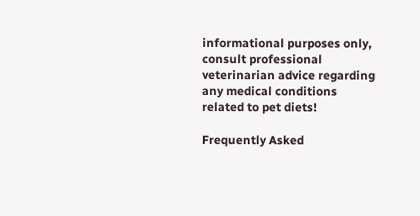informational purposes only, consult professional veterinarian advice regarding any medical conditions related to pet diets!

Frequently Asked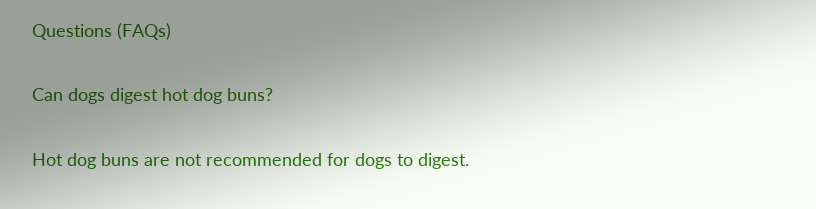Questions (FAQs)

Can dogs digest hot dog buns?

Hot dog buns are not recommended for dogs to digest.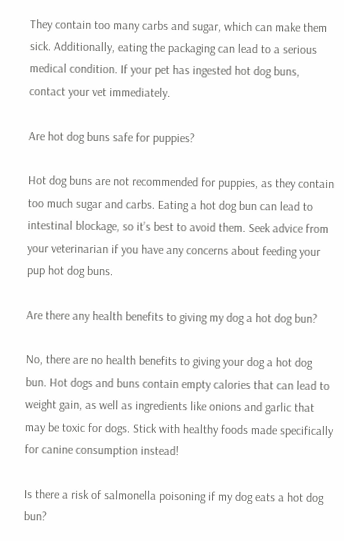They contain too many carbs and sugar, which can make them sick. Additionally, eating the packaging can lead to a serious medical condition. If your pet has ingested hot dog buns, contact your vet immediately.

Are hot dog buns safe for puppies?

Hot dog buns are not recommended for puppies, as they contain too much sugar and carbs. Eating a hot dog bun can lead to intestinal blockage, so it’s best to avoid them. Seek advice from your veterinarian if you have any concerns about feeding your pup hot dog buns.

Are there any health benefits to giving my dog a hot dog bun?

No, there are no health benefits to giving your dog a hot dog bun. Hot dogs and buns contain empty calories that can lead to weight gain, as well as ingredients like onions and garlic that may be toxic for dogs. Stick with healthy foods made specifically for canine consumption instead!

Is there a risk of salmonella poisoning if my dog eats a hot dog bun?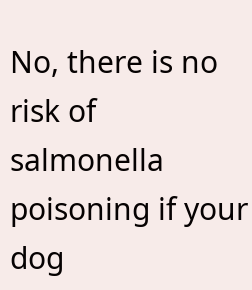No, there is no risk of salmonella poisoning if your dog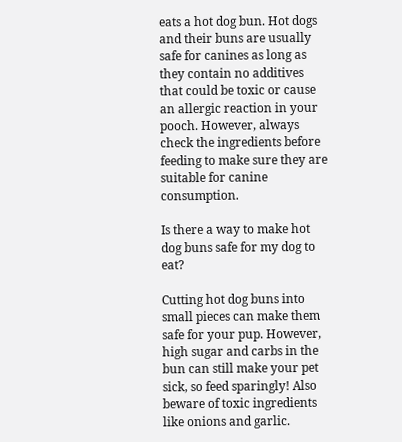eats a hot dog bun. Hot dogs and their buns are usually safe for canines as long as they contain no additives that could be toxic or cause an allergic reaction in your pooch. However, always check the ingredients before feeding to make sure they are suitable for canine consumption.

Is there a way to make hot dog buns safe for my dog to eat?

Cutting hot dog buns into small pieces can make them safe for your pup. However, high sugar and carbs in the bun can still make your pet sick, so feed sparingly! Also beware of toxic ingredients like onions and garlic.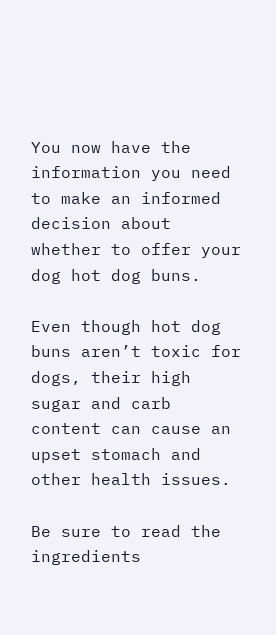You now have the information you need to make an informed decision about whether to offer your dog hot dog buns.

Even though hot dog buns aren’t toxic for dogs, their high sugar and carb content can cause an upset stomach and other health issues.

Be sure to read the ingredients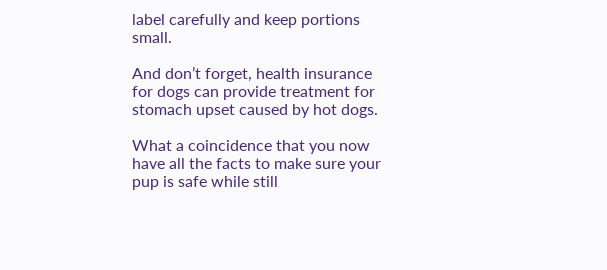label carefully and keep portions small.

And don’t forget, health insurance for dogs can provide treatment for stomach upset caused by hot dogs.

What a coincidence that you now have all the facts to make sure your pup is safe while still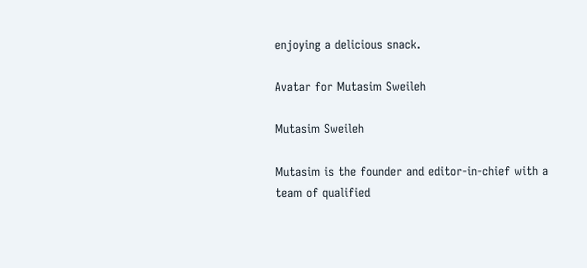enjoying a delicious snack.

Avatar for Mutasim Sweileh

Mutasim Sweileh

Mutasim is the founder and editor-in-chief with a team of qualified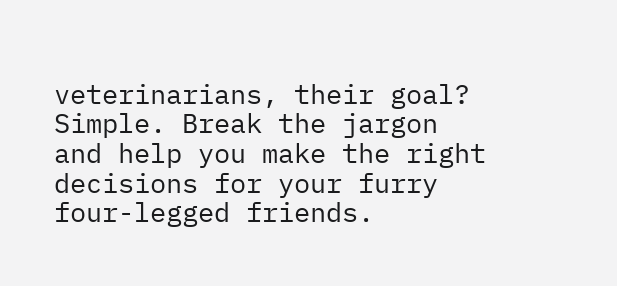veterinarians, their goal? Simple. Break the jargon and help you make the right decisions for your furry four-legged friends.